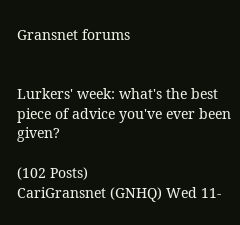Gransnet forums


Lurkers' week: what's the best piece of advice you've ever been given?

(102 Posts)
CariGransnet (GNHQ) Wed 11-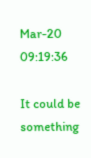Mar-20 09:19:36

It could be something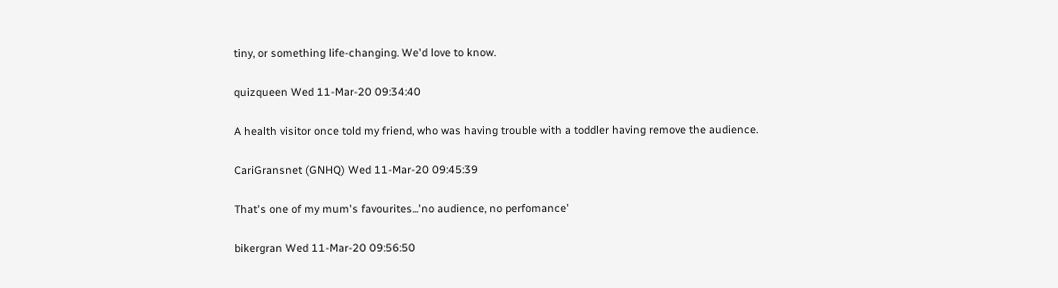tiny, or something life-changing. We'd love to know.

quizqueen Wed 11-Mar-20 09:34:40

A health visitor once told my friend, who was having trouble with a toddler having remove the audience.

CariGransnet (GNHQ) Wed 11-Mar-20 09:45:39

That's one of my mum's favourites...'no audience, no perfomance'

bikergran Wed 11-Mar-20 09:56:50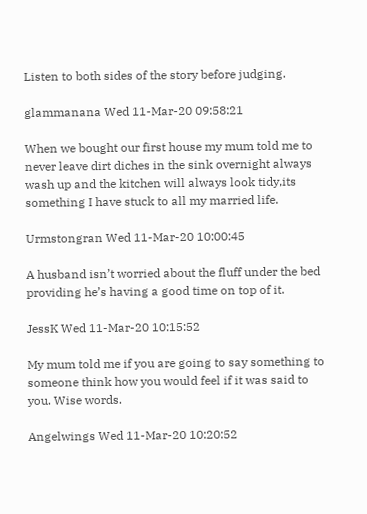Listen to both sides of the story before judging.

glammanana Wed 11-Mar-20 09:58:21

When we bought our first house my mum told me to never leave dirt diches in the sink overnight always wash up and the kitchen will always look tidy,its something I have stuck to all my married life.

Urmstongran Wed 11-Mar-20 10:00:45

A husband isn’t worried about the fluff under the bed providing he’s having a good time on top of it.

JessK Wed 11-Mar-20 10:15:52

My mum told me if you are going to say something to someone think how you would feel if it was said to you. Wise words.

Angelwings Wed 11-Mar-20 10:20:52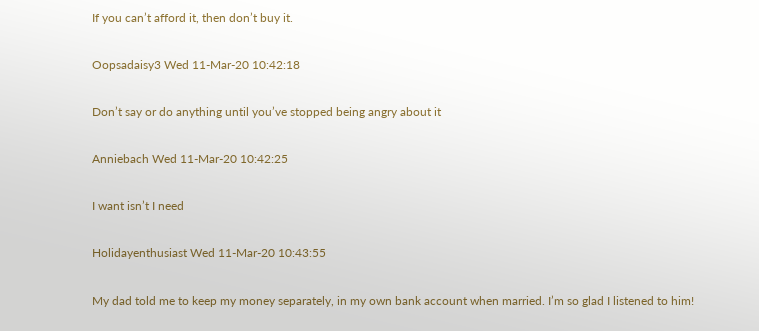If you can’t afford it, then don’t buy it.

Oopsadaisy3 Wed 11-Mar-20 10:42:18

Don’t say or do anything until you’ve stopped being angry about it

Anniebach Wed 11-Mar-20 10:42:25

I want isn’t I need

Holidayenthusiast Wed 11-Mar-20 10:43:55

My dad told me to keep my money separately, in my own bank account when married. I’m so glad I listened to him!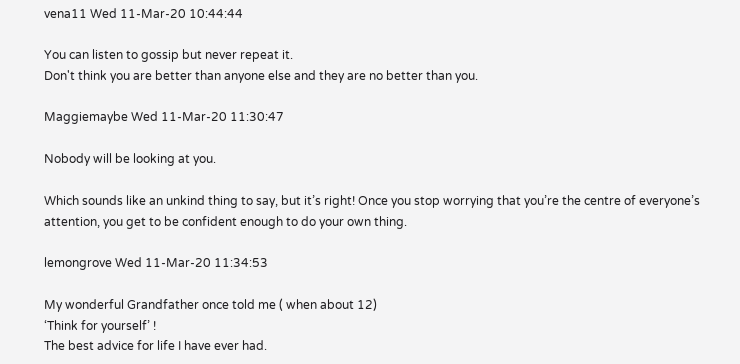vena11 Wed 11-Mar-20 10:44:44

You can listen to gossip but never repeat it.
Don't think you are better than anyone else and they are no better than you.

Maggiemaybe Wed 11-Mar-20 11:30:47

Nobody will be looking at you.

Which sounds like an unkind thing to say, but it’s right! Once you stop worrying that you’re the centre of everyone’s attention, you get to be confident enough to do your own thing.

lemongrove Wed 11-Mar-20 11:34:53

My wonderful Grandfather once told me ( when about 12)
‘Think for yourself’ !
The best advice for life I have ever had.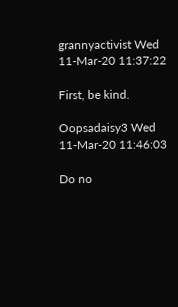grannyactivist Wed 11-Mar-20 11:37:22

First, be kind.

Oopsadaisy3 Wed 11-Mar-20 11:46:03

Do no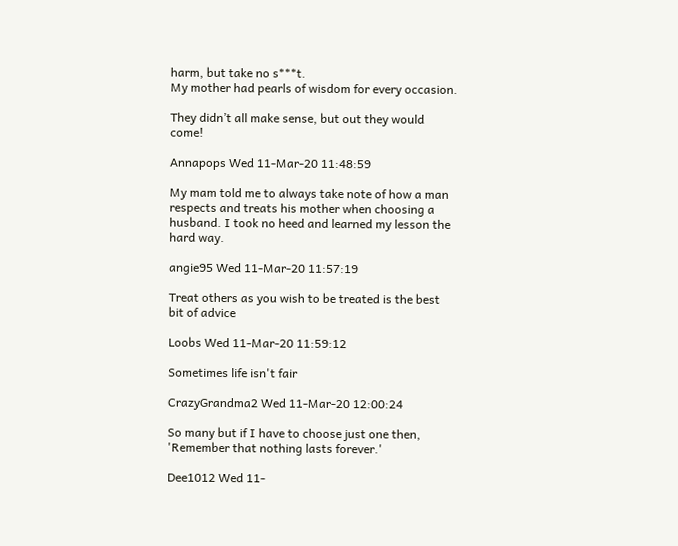harm, but take no s***t.
My mother had pearls of wisdom for every occasion.

They didn’t all make sense, but out they would come!

Annapops Wed 11-Mar-20 11:48:59

My mam told me to always take note of how a man respects and treats his mother when choosing a husband. I took no heed and learned my lesson the hard way.

angie95 Wed 11-Mar-20 11:57:19

Treat others as you wish to be treated is the best bit of advice

Loobs Wed 11-Mar-20 11:59:12

Sometimes life isn't fair

CrazyGrandma2 Wed 11-Mar-20 12:00:24

So many but if I have to choose just one then, 'Remember that nothing lasts forever.'

Dee1012 Wed 11-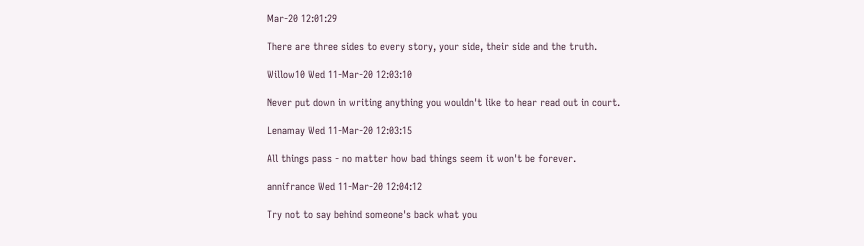Mar-20 12:01:29

There are three sides to every story, your side, their side and the truth.

Willow10 Wed 11-Mar-20 12:03:10

Never put down in writing anything you wouldn't like to hear read out in court.

Lenamay Wed 11-Mar-20 12:03:15

All things pass - no matter how bad things seem it won't be forever.

annifrance Wed 11-Mar-20 12:04:12

Try not to say behind someone's back what you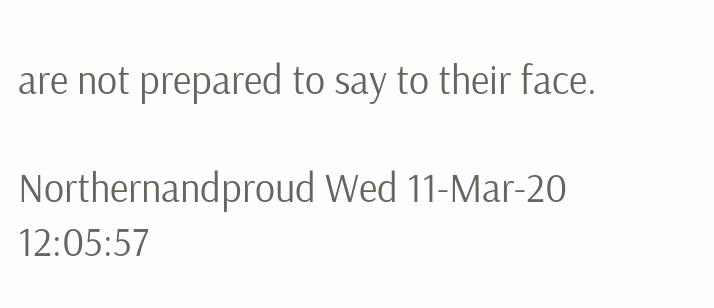are not prepared to say to their face.

Northernandproud Wed 11-Mar-20 12:05:57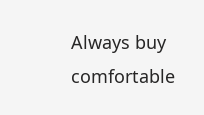Always buy comfortable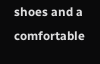shoes and a comfortable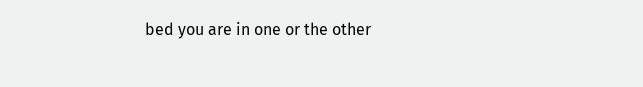bed you are in one or the other